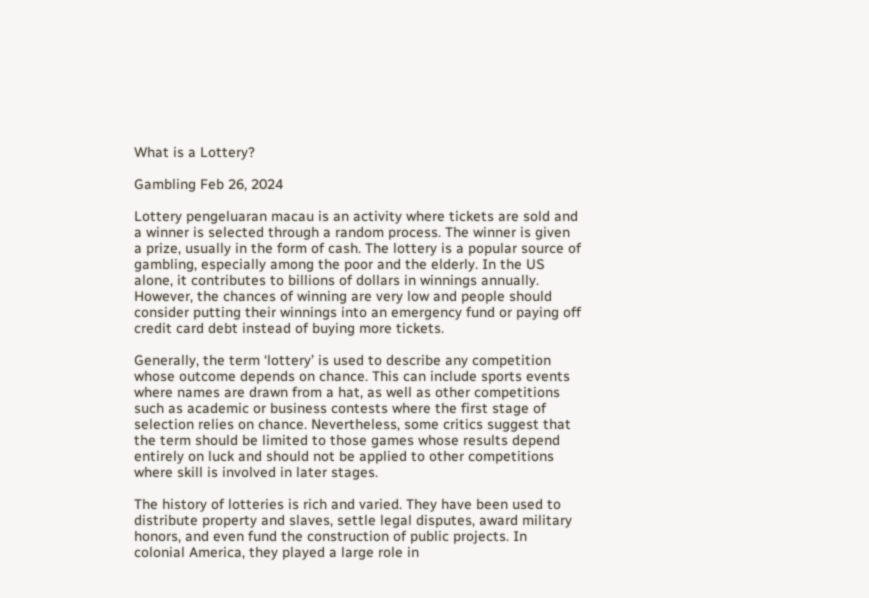What is a Lottery?

Gambling Feb 26, 2024

Lottery pengeluaran macau is an activity where tickets are sold and a winner is selected through a random process. The winner is given a prize, usually in the form of cash. The lottery is a popular source of gambling, especially among the poor and the elderly. In the US alone, it contributes to billions of dollars in winnings annually. However, the chances of winning are very low and people should consider putting their winnings into an emergency fund or paying off credit card debt instead of buying more tickets.

Generally, the term ‘lottery’ is used to describe any competition whose outcome depends on chance. This can include sports events where names are drawn from a hat, as well as other competitions such as academic or business contests where the first stage of selection relies on chance. Nevertheless, some critics suggest that the term should be limited to those games whose results depend entirely on luck and should not be applied to other competitions where skill is involved in later stages.

The history of lotteries is rich and varied. They have been used to distribute property and slaves, settle legal disputes, award military honors, and even fund the construction of public projects. In colonial America, they played a large role in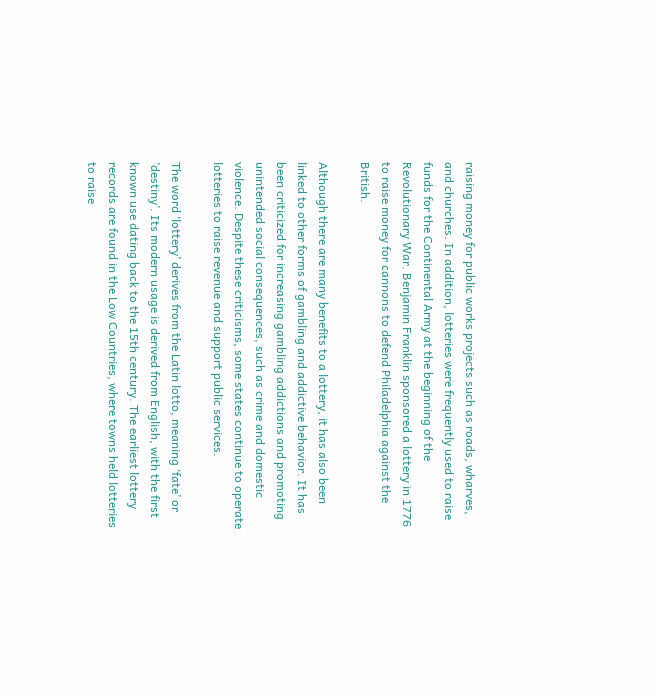raising money for public works projects such as roads, wharves, and churches. In addition, lotteries were frequently used to raise funds for the Continental Army at the beginning of the Revolutionary War. Benjamin Franklin sponsored a lottery in 1776 to raise money for cannons to defend Philadelphia against the British.

Although there are many benefits to a lottery, it has also been linked to other forms of gambling and addictive behavior. It has been criticized for increasing gambling addictions and promoting unintended social consequences, such as crime and domestic violence. Despite these criticisms, some states continue to operate lotteries to raise revenue and support public services.

The word ‘lottery’ derives from the Latin lotto, meaning ‘fate’ or ’destiny’. Its modern usage is derived from English, with the first known use dating back to the 15th century. The earliest lottery records are found in the Low Countries, where towns held lotteries to raise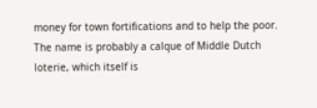money for town fortifications and to help the poor. The name is probably a calque of Middle Dutch loterie, which itself is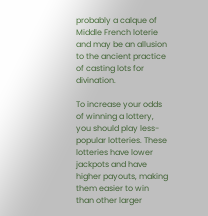probably a calque of Middle French loterie and may be an allusion to the ancient practice of casting lots for divination.

To increase your odds of winning a lottery, you should play less-popular lotteries. These lotteries have lower jackpots and have higher payouts, making them easier to win than other larger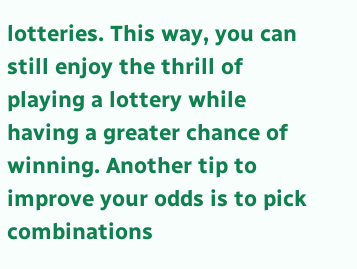lotteries. This way, you can still enjoy the thrill of playing a lottery while having a greater chance of winning. Another tip to improve your odds is to pick combinations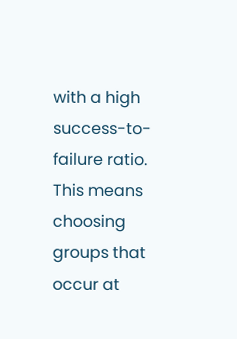with a high success-to-failure ratio. This means choosing groups that occur at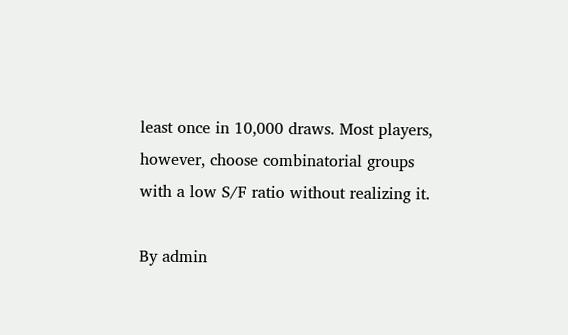least once in 10,000 draws. Most players, however, choose combinatorial groups with a low S/F ratio without realizing it.

By admin